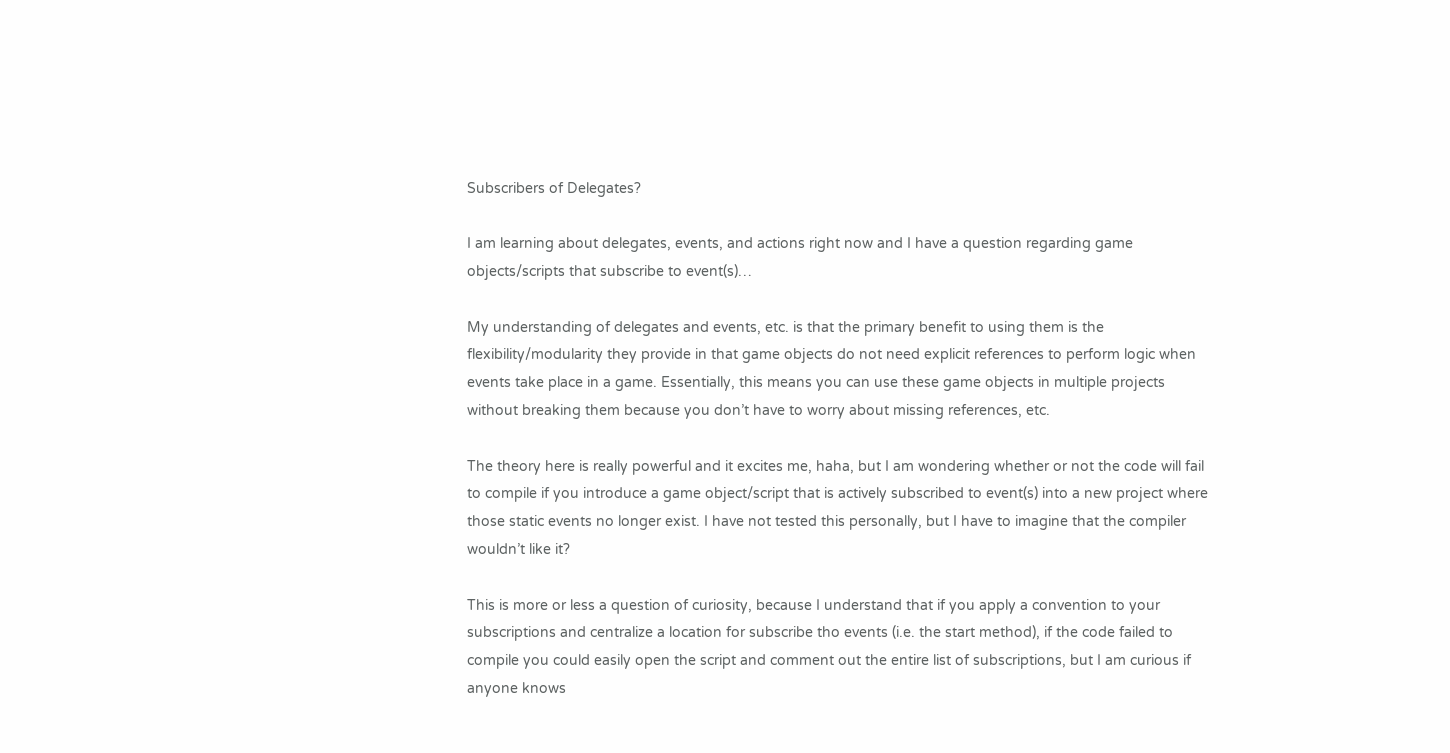Subscribers of Delegates?

I am learning about delegates, events, and actions right now and I have a question regarding game objects/scripts that subscribe to event(s)…

My understanding of delegates and events, etc. is that the primary benefit to using them is the flexibility/modularity they provide in that game objects do not need explicit references to perform logic when events take place in a game. Essentially, this means you can use these game objects in multiple projects without breaking them because you don’t have to worry about missing references, etc.

The theory here is really powerful and it excites me, haha, but I am wondering whether or not the code will fail to compile if you introduce a game object/script that is actively subscribed to event(s) into a new project where those static events no longer exist. I have not tested this personally, but I have to imagine that the compiler wouldn’t like it?

This is more or less a question of curiosity, because I understand that if you apply a convention to your subscriptions and centralize a location for subscribe tho events (i.e. the start method), if the code failed to compile you could easily open the script and comment out the entire list of subscriptions, but I am curious if anyone knows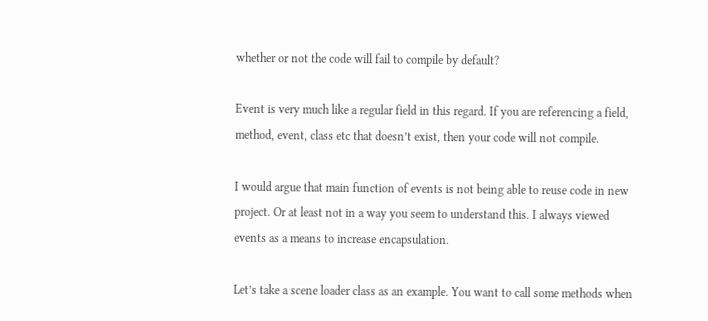whether or not the code will fail to compile by default?

Event is very much like a regular field in this regard. If you are referencing a field, method, event, class etc that doesn’t exist, then your code will not compile.

I would argue that main function of events is not being able to reuse code in new project. Or at least not in a way you seem to understand this. I always viewed events as a means to increase encapsulation.

Let’s take a scene loader class as an example. You want to call some methods when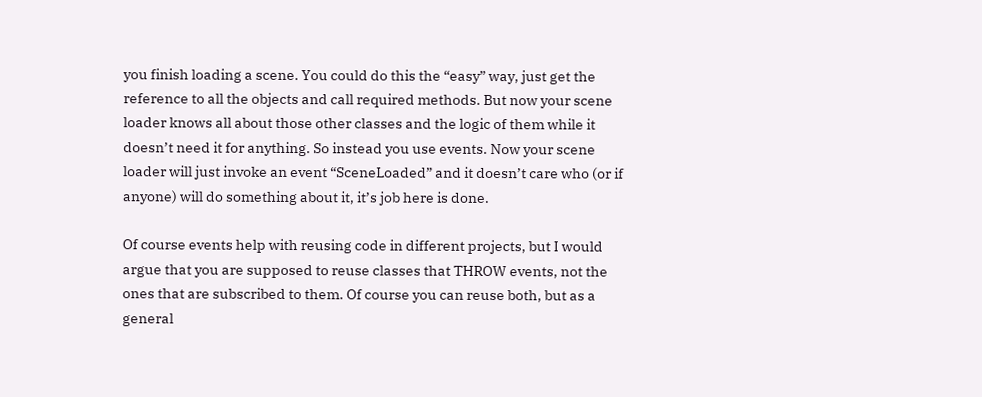you finish loading a scene. You could do this the “easy” way, just get the reference to all the objects and call required methods. But now your scene loader knows all about those other classes and the logic of them while it doesn’t need it for anything. So instead you use events. Now your scene loader will just invoke an event “SceneLoaded” and it doesn’t care who (or if anyone) will do something about it, it’s job here is done.

Of course events help with reusing code in different projects, but I would argue that you are supposed to reuse classes that THROW events, not the ones that are subscribed to them. Of course you can reuse both, but as a general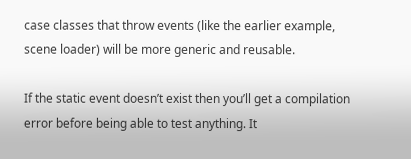case classes that throw events (like the earlier example, scene loader) will be more generic and reusable.

If the static event doesn’t exist then you’ll get a compilation error before being able to test anything. It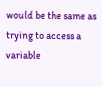would be the same as trying to access a variable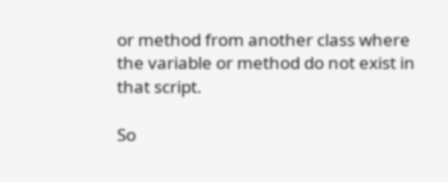or method from another class where the variable or method do not exist in that script.

So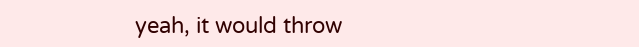yeah, it would throw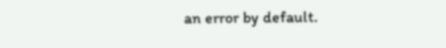an error by default.